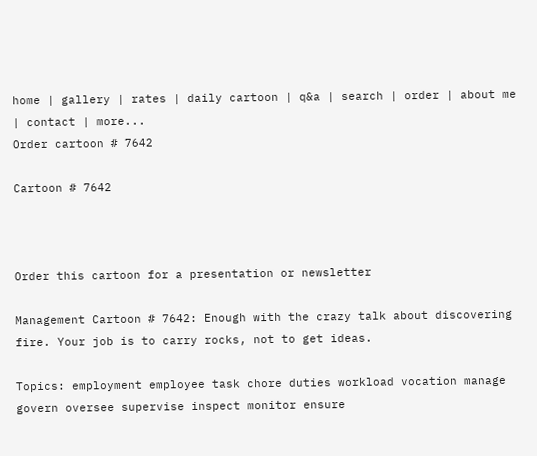home | gallery | rates | daily cartoon | q&a | search | order | about me | contact | more...
Order cartoon # 7642

Cartoon # 7642



Order this cartoon for a presentation or newsletter

Management Cartoon # 7642: Enough with the crazy talk about discovering fire. Your job is to carry rocks, not to get ideas.

Topics: employment employee task chore duties workload vocation manage govern oversee supervise inspect monitor ensure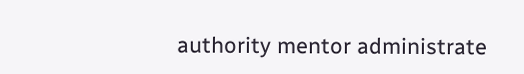authority mentor administrate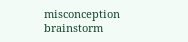misconception brainstorm